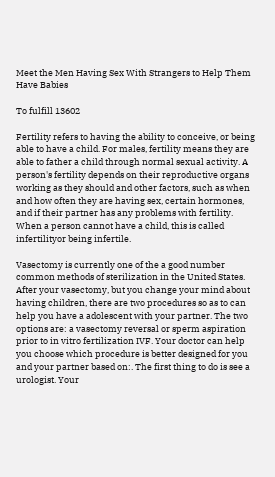Meet the Men Having Sex With Strangers to Help Them Have Babies

To fulfill 13602

Fertility refers to having the ability to conceive, or being able to have a child. For males, fertility means they are able to father a child through normal sexual activity. A person's fertility depends on their reproductive organs working as they should and other factors, such as when and how often they are having sex, certain hormones, and if their partner has any problems with fertility. When a person cannot have a child, this is called infertilityor being infertile.

Vasectomy is currently one of the a good number common methods of sterilization in the United States. After your vasectomy, but you change your mind about having children, there are two procedures so as to can help you have a adolescent with your partner. The two options are: a vasectomy reversal or sperm aspiration prior to in vitro fertilization IVF. Your doctor can help you choose which procedure is better designed for you and your partner based on:. The first thing to do is see a urologist. Your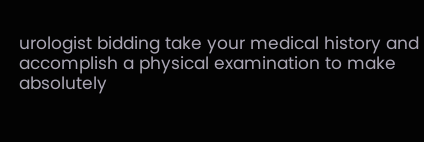urologist bidding take your medical history and accomplish a physical examination to make absolutely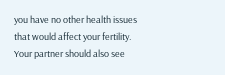you have no other health issues that would affect your fertility. Your partner should also see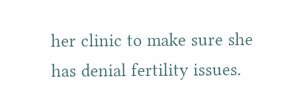her clinic to make sure she has denial fertility issues.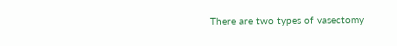There are two types of vasectomy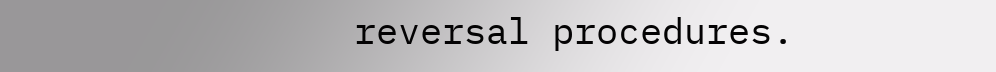reversal procedures.